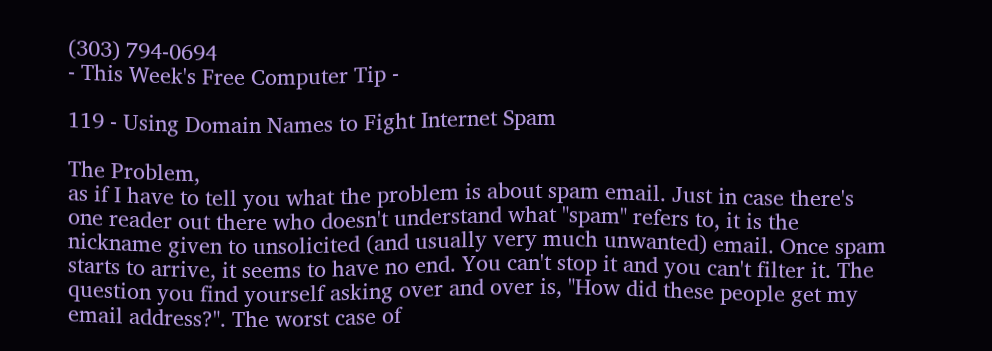(303) 794-0694
- This Week's Free Computer Tip -

119 - Using Domain Names to Fight Internet Spam

The Problem,
as if I have to tell you what the problem is about spam email. Just in case there's one reader out there who doesn't understand what "spam" refers to, it is the nickname given to unsolicited (and usually very much unwanted) email. Once spam starts to arrive, it seems to have no end. You can't stop it and you can't filter it. The question you find yourself asking over and over is, "How did these people get my email address?". The worst case of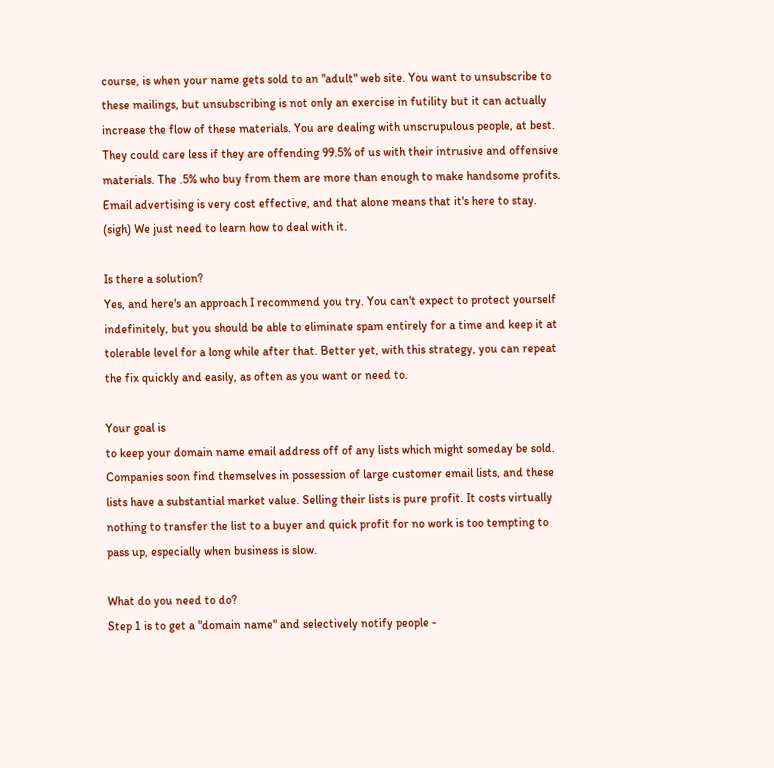course, is when your name gets sold to an "adult" web site. You want to unsubscribe to these mailings, but unsubscribing is not only an exercise in futility but it can actually increase the flow of these materials. You are dealing with unscrupulous people, at best. They could care less if they are offending 99.5% of us with their intrusive and offensive materials. The .5% who buy from them are more than enough to make handsome profits. Email advertising is very cost effective, and that alone means that it's here to stay. (sigh) We just need to learn how to deal with it.

Is there a solution?
Yes, and here's an approach I recommend you try. You can't expect to protect yourself indefinitely, but you should be able to eliminate spam entirely for a time and keep it at tolerable level for a long while after that. Better yet, with this strategy, you can repeat the fix quickly and easily, as often as you want or need to.

Your goal is
to keep your domain name email address off of any lists which might someday be sold. Companies soon find themselves in possession of large customer email lists, and these lists have a substantial market value. Selling their lists is pure profit. It costs virtually nothing to transfer the list to a buyer and quick profit for no work is too tempting to pass up, especially when business is slow.

What do you need to do?
Step 1 is to get a "domain name" and selectively notify people -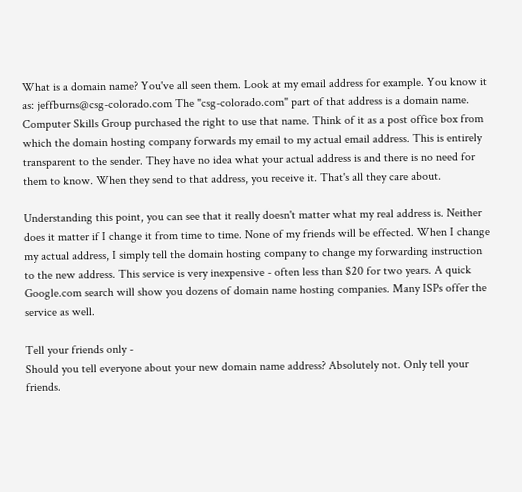What is a domain name? You've all seen them. Look at my email address for example. You know it as: jeffburns@csg-colorado.com The "csg-colorado.com" part of that address is a domain name. Computer Skills Group purchased the right to use that name. Think of it as a post office box from which the domain hosting company forwards my email to my actual email address. This is entirely transparent to the sender. They have no idea what your actual address is and there is no need for them to know. When they send to that address, you receive it. That's all they care about.

Understanding this point, you can see that it really doesn't matter what my real address is. Neither does it matter if I change it from time to time. None of my friends will be effected. When I change my actual address, I simply tell the domain hosting company to change my forwarding instruction to the new address. This service is very inexpensive - often less than $20 for two years. A quick Google.com search will show you dozens of domain name hosting companies. Many ISPs offer the service as well.

Tell your friends only -
Should you tell everyone about your new domain name address? Absolutely not. Only tell your friends.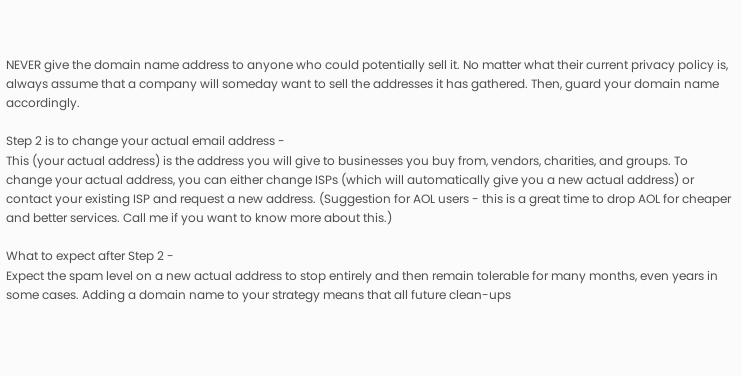NEVER give the domain name address to anyone who could potentially sell it. No matter what their current privacy policy is, always assume that a company will someday want to sell the addresses it has gathered. Then, guard your domain name accordingly.

Step 2 is to change your actual email address -
This (your actual address) is the address you will give to businesses you buy from, vendors, charities, and groups. To change your actual address, you can either change ISPs (which will automatically give you a new actual address) or contact your existing ISP and request a new address. (Suggestion for AOL users - this is a great time to drop AOL for cheaper and better services. Call me if you want to know more about this.)

What to expect after Step 2 -
Expect the spam level on a new actual address to stop entirely and then remain tolerable for many months, even years in some cases. Adding a domain name to your strategy means that all future clean-ups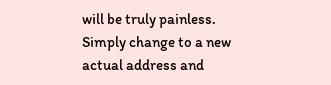will be truly painless. Simply change to a new actual address and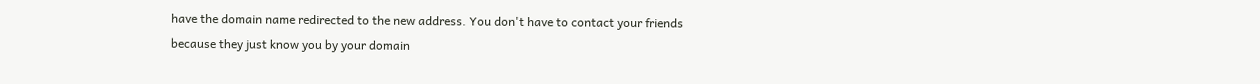have the domain name redirected to the new address. You don't have to contact your friends because they just know you by your domain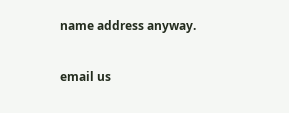name address anyway.

email us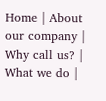Home | About our company | Why call us? | What we do |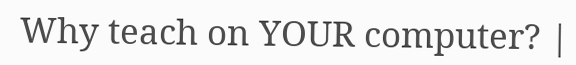Why teach on YOUR computer? |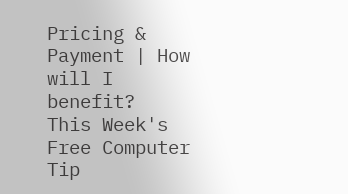Pricing & Payment | How will I benefit?
This Week's Free Computer Tip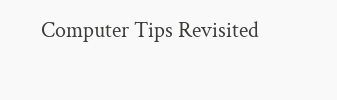Computer Tips Revisited